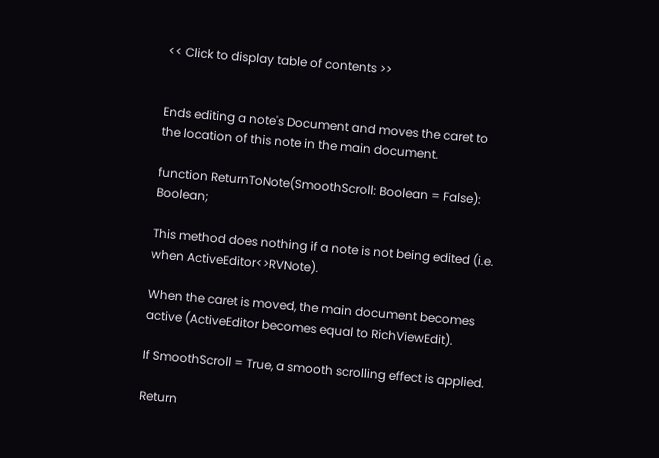<< Click to display table of contents >>


Ends editing a note's Document and moves the caret to the location of this note in the main document.

function ReturnToNote(SmoothScroll: Boolean = False): Boolean;

This method does nothing if a note is not being edited (i.e. when ActiveEditor<>RVNote).

When the caret is moved, the main document becomes active (ActiveEditor becomes equal to RichViewEdit).

If SmoothScroll = True, a smooth scrolling effect is applied.

Return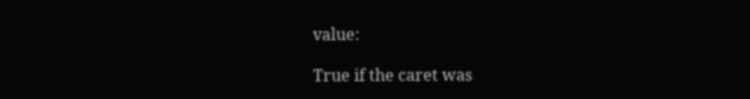value:

True if the caret was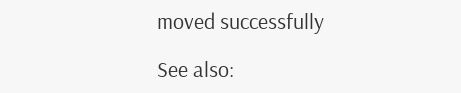moved successfully

See also: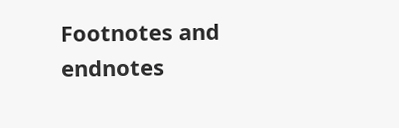Footnotes and endnotes